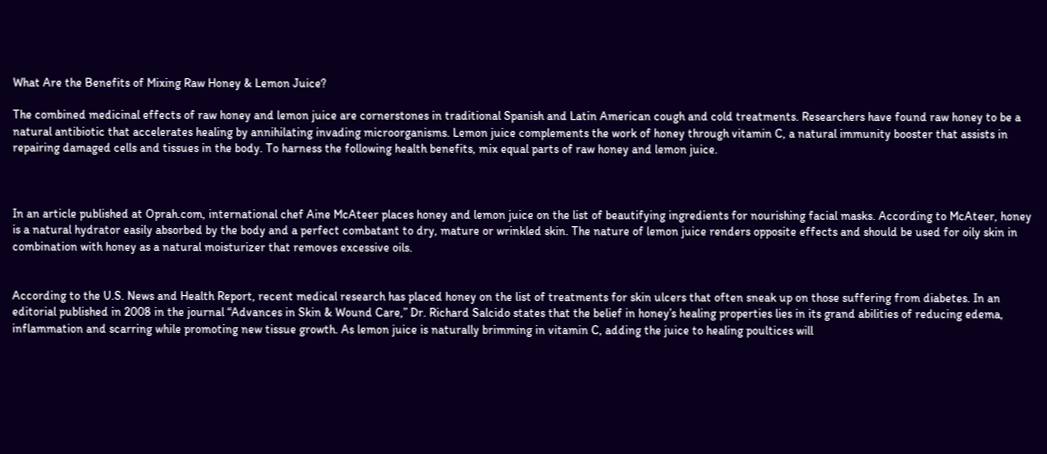What Are the Benefits of Mixing Raw Honey & Lemon Juice?

The combined medicinal effects of raw honey and lemon juice are cornerstones in traditional Spanish and Latin American cough and cold treatments. Researchers have found raw honey to be a natural antibiotic that accelerates healing by annihilating invading microorganisms. Lemon juice complements the work of honey through vitamin C, a natural immunity booster that assists in repairing damaged cells and tissues in the body. To harness the following health benefits, mix equal parts of raw honey and lemon juice.



In an article published at Oprah.com, international chef Aine McAteer places honey and lemon juice on the list of beautifying ingredients for nourishing facial masks. According to McAteer, honey is a natural hydrator easily absorbed by the body and a perfect combatant to dry, mature or wrinkled skin. The nature of lemon juice renders opposite effects and should be used for oily skin in combination with honey as a natural moisturizer that removes excessive oils.


According to the U.S. News and Health Report, recent medical research has placed honey on the list of treatments for skin ulcers that often sneak up on those suffering from diabetes. In an editorial published in 2008 in the journal “Advances in Skin & Wound Care,” Dr. Richard Salcido states that the belief in honey’s healing properties lies in its grand abilities of reducing edema, inflammation and scarring while promoting new tissue growth. As lemon juice is naturally brimming in vitamin C, adding the juice to healing poultices will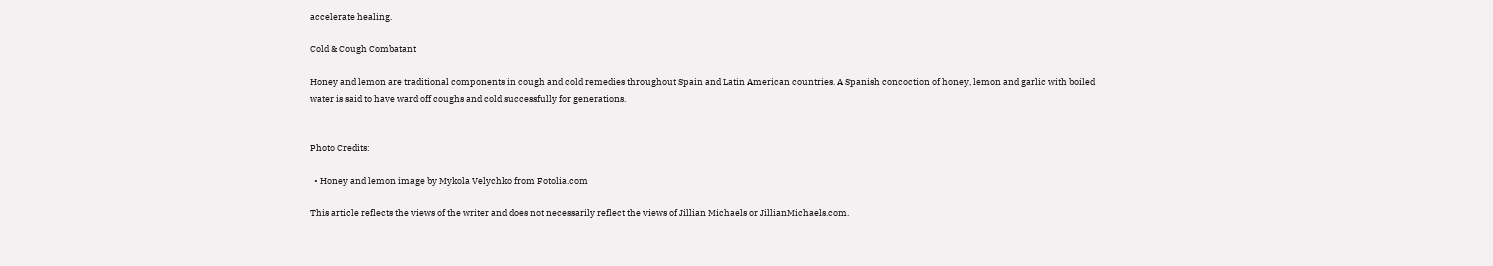accelerate healing.

Cold & Cough Combatant

Honey and lemon are traditional components in cough and cold remedies throughout Spain and Latin American countries. A Spanish concoction of honey, lemon and garlic with boiled water is said to have ward off coughs and cold successfully for generations.


Photo Credits:

  • Honey and lemon image by Mykola Velychko from Fotolia.com

This article reflects the views of the writer and does not necessarily reflect the views of Jillian Michaels or JillianMichaels.com.